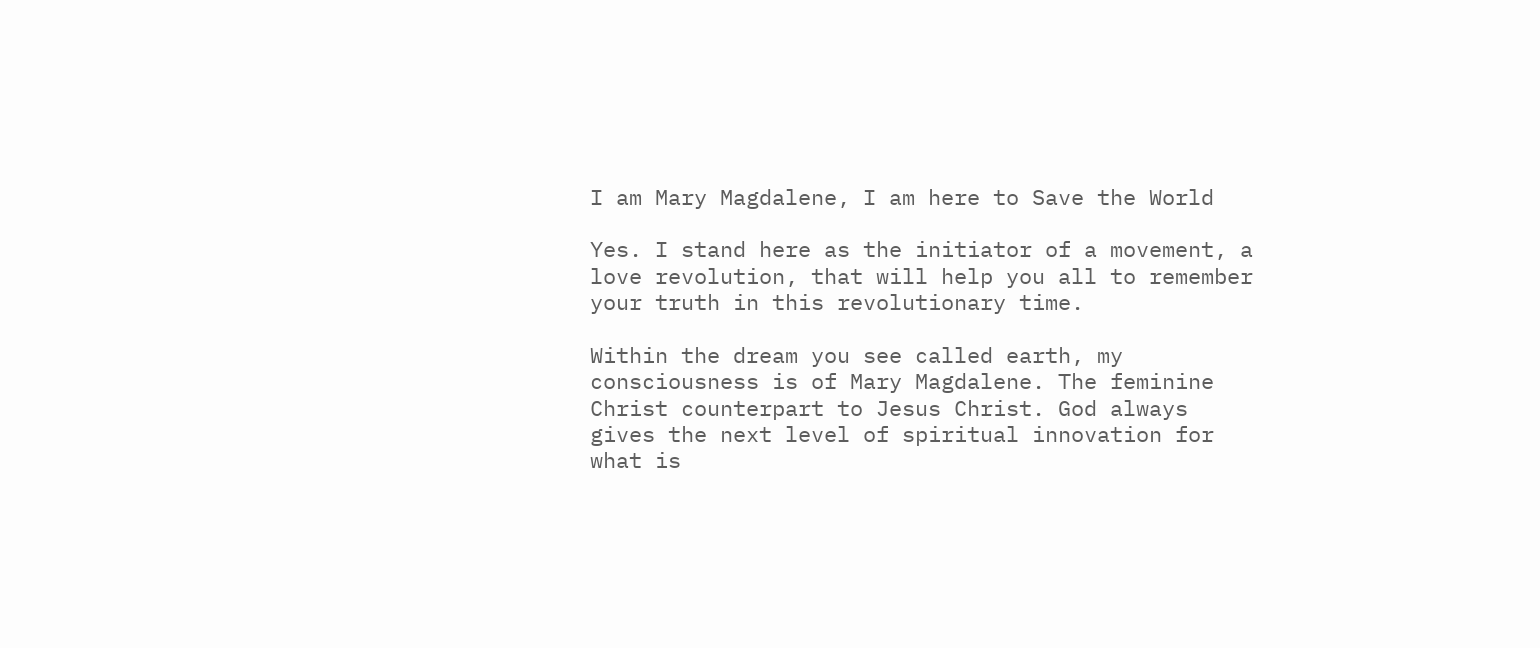I am Mary Magdalene, I am here to Save the World

Yes. I stand here as the initiator of a movement, a love revolution, that will help you all to remember your truth in this revolutionary time.

Within the dream you see called earth, my consciousness is of Mary Magdalene. The feminine Christ counterpart to Jesus Christ. God always gives the next level of spiritual innovation for what is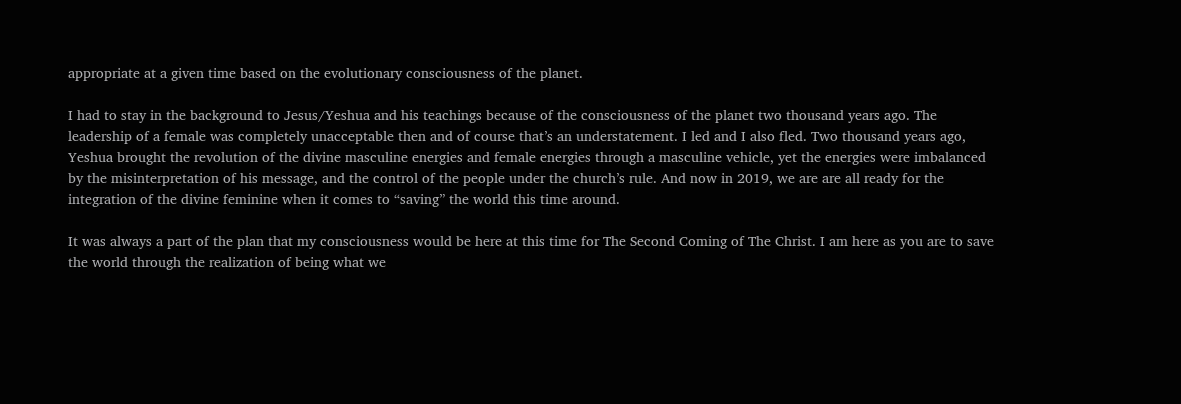appropriate at a given time based on the evolutionary consciousness of the planet.

I had to stay in the background to Jesus/Yeshua and his teachings because of the consciousness of the planet two thousand years ago. The leadership of a female was completely unacceptable then and of course that’s an understatement. I led and I also fled. Two thousand years ago, Yeshua brought the revolution of the divine masculine energies and female energies through a masculine vehicle, yet the energies were imbalanced by the misinterpretation of his message, and the control of the people under the church’s rule. And now in 2019, we are are all ready for the integration of the divine feminine when it comes to “saving” the world this time around.

It was always a part of the plan that my consciousness would be here at this time for The Second Coming of The Christ. I am here as you are to save the world through the realization of being what we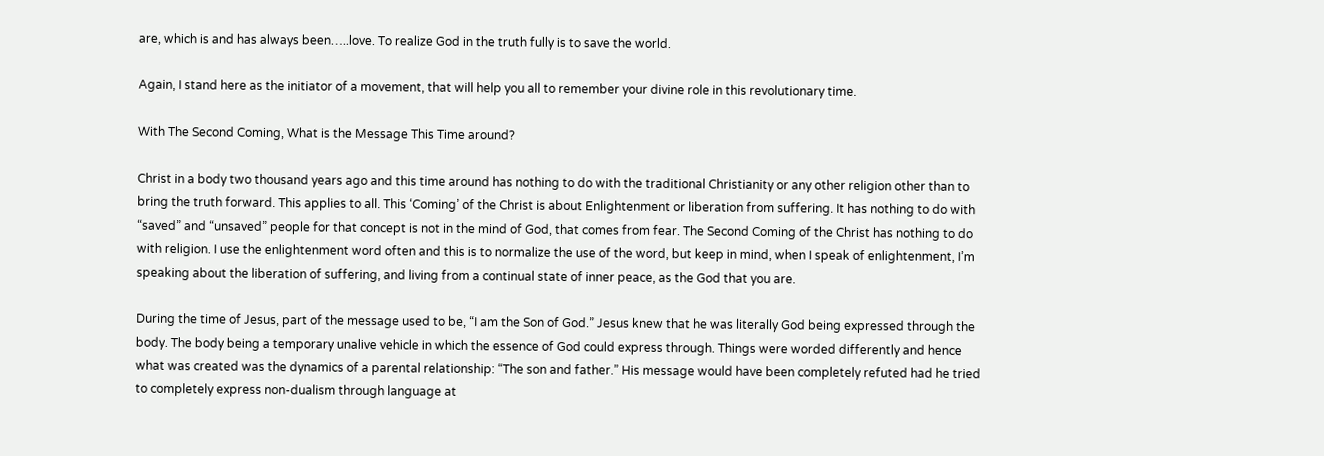are, which is and has always been…..love. To realize God in the truth fully is to save the world.

Again, I stand here as the initiator of a movement, that will help you all to remember your divine role in this revolutionary time.

With The Second Coming, What is the Message This Time around?

Christ in a body two thousand years ago and this time around has nothing to do with the traditional Christianity or any other religion other than to bring the truth forward. This applies to all. This ‘Coming’ of the Christ is about Enlightenment or liberation from suffering. It has nothing to do with “saved” and “unsaved” people for that concept is not in the mind of God, that comes from fear. The Second Coming of the Christ has nothing to do with religion. I use the enlightenment word often and this is to normalize the use of the word, but keep in mind, when I speak of enlightenment, I’m speaking about the liberation of suffering, and living from a continual state of inner peace, as the God that you are.

During the time of Jesus, part of the message used to be, “I am the Son of God.” Jesus knew that he was literally God being expressed through the body. The body being a temporary unalive vehicle in which the essence of God could express through. Things were worded differently and hence what was created was the dynamics of a parental relationship: “The son and father.” His message would have been completely refuted had he tried to completely express non-dualism through language at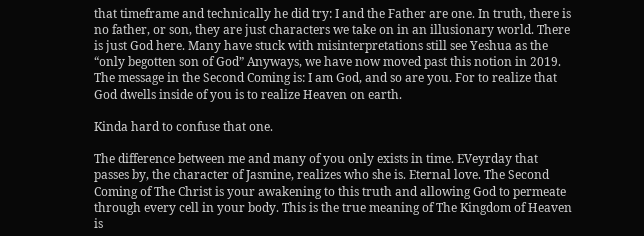that timeframe and technically he did try: I and the Father are one. In truth, there is no father, or son, they are just characters we take on in an illusionary world. There is just God here. Many have stuck with misinterpretations still see Yeshua as the “only begotten son of God” Anyways, we have now moved past this notion in 2019. The message in the Second Coming is: I am God, and so are you. For to realize that God dwells inside of you is to realize Heaven on earth.

Kinda hard to confuse that one.

The difference between me and many of you only exists in time. EVeyrday that passes by, the character of Jasmine, realizes who she is. Eternal love. The Second Coming of The Christ is your awakening to this truth and allowing God to permeate through every cell in your body. This is the true meaning of The Kingdom of Heaven is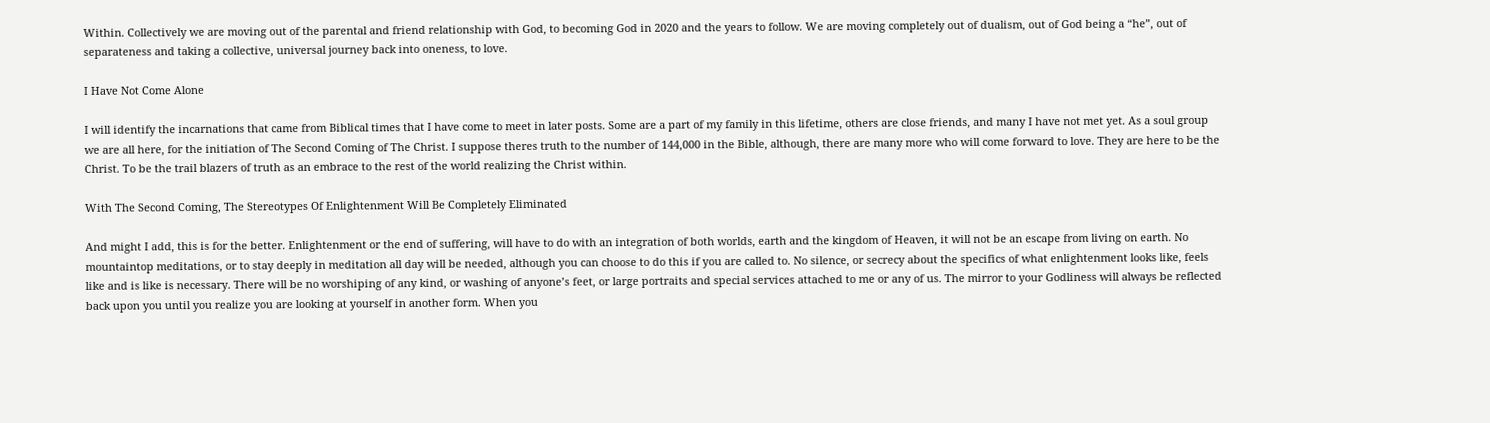Within. Collectively we are moving out of the parental and friend relationship with God, to becoming God in 2020 and the years to follow. We are moving completely out of dualism, out of God being a “he”, out of separateness and taking a collective, universal journey back into oneness, to love.

I Have Not Come Alone

I will identify the incarnations that came from Biblical times that I have come to meet in later posts. Some are a part of my family in this lifetime, others are close friends, and many I have not met yet. As a soul group we are all here, for the initiation of The Second Coming of The Christ. I suppose theres truth to the number of 144,000 in the Bible, although, there are many more who will come forward to love. They are here to be the Christ. To be the trail blazers of truth as an embrace to the rest of the world realizing the Christ within.

With The Second Coming, The Stereotypes Of Enlightenment Will Be Completely Eliminated

And might I add, this is for the better. Enlightenment or the end of suffering, will have to do with an integration of both worlds, earth and the kingdom of Heaven, it will not be an escape from living on earth. No mountaintop meditations, or to stay deeply in meditation all day will be needed, although you can choose to do this if you are called to. No silence, or secrecy about the specifics of what enlightenment looks like, feels like and is like is necessary. There will be no worshiping of any kind, or washing of anyone’s feet, or large portraits and special services attached to me or any of us. The mirror to your Godliness will always be reflected back upon you until you realize you are looking at yourself in another form. When you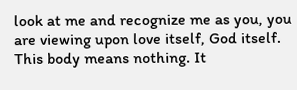look at me and recognize me as you, you are viewing upon love itself, God itself. This body means nothing. It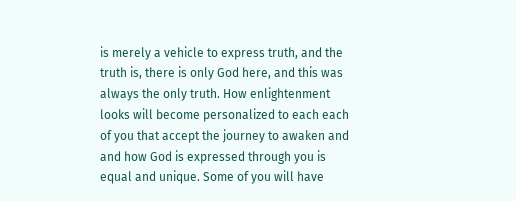is merely a vehicle to express truth, and the truth is, there is only God here, and this was always the only truth. How enlightenment looks will become personalized to each each of you that accept the journey to awaken and and how God is expressed through you is equal and unique. Some of you will have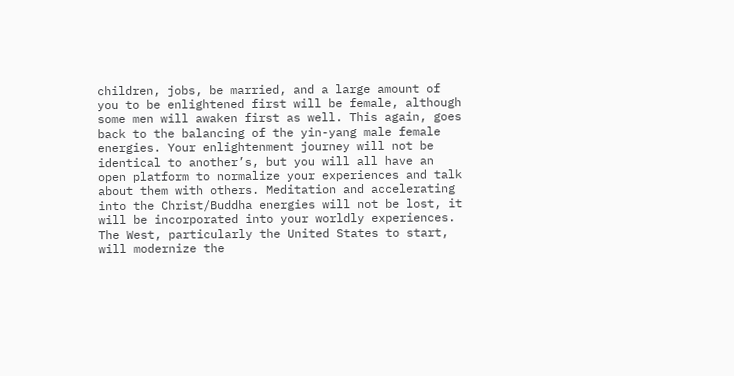children, jobs, be married, and a large amount of you to be enlightened first will be female, although some men will awaken first as well. This again, goes back to the balancing of the yin-yang male female energies. Your enlightenment journey will not be identical to another’s, but you will all have an open platform to normalize your experiences and talk about them with others. Meditation and accelerating into the Christ/Buddha energies will not be lost, it will be incorporated into your worldly experiences. The West, particularly the United States to start, will modernize the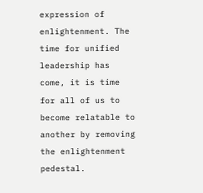expression of enlightenment. The time for unified leadership has come, it is time for all of us to become relatable to another by removing the enlightenment pedestal.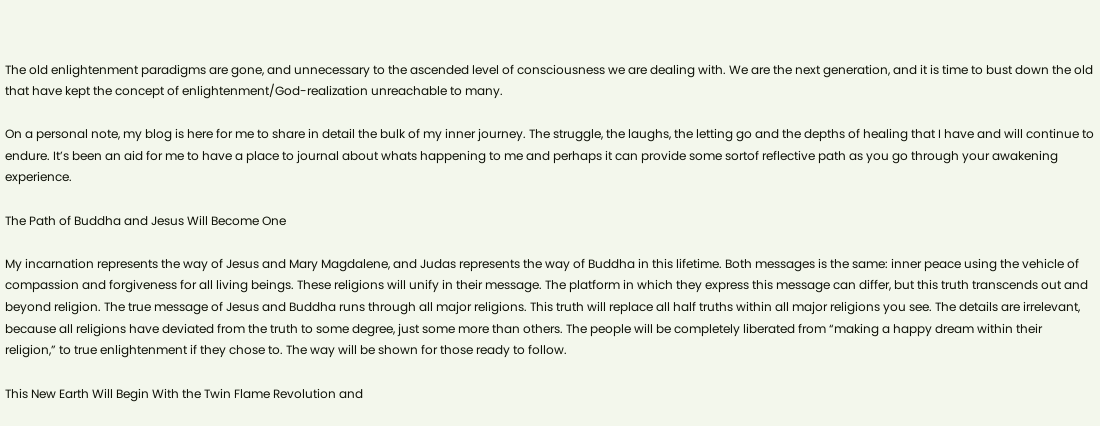The old enlightenment paradigms are gone, and unnecessary to the ascended level of consciousness we are dealing with. We are the next generation, and it is time to bust down the old that have kept the concept of enlightenment/God-realization unreachable to many.

On a personal note, my blog is here for me to share in detail the bulk of my inner journey. The struggle, the laughs, the letting go and the depths of healing that I have and will continue to endure. It’s been an aid for me to have a place to journal about whats happening to me and perhaps it can provide some sortof reflective path as you go through your awakening experience.

The Path of Buddha and Jesus Will Become One

My incarnation represents the way of Jesus and Mary Magdalene, and Judas represents the way of Buddha in this lifetime. Both messages is the same: inner peace using the vehicle of compassion and forgiveness for all living beings. These religions will unify in their message. The platform in which they express this message can differ, but this truth transcends out and beyond religion. The true message of Jesus and Buddha runs through all major religions. This truth will replace all half truths within all major religions you see. The details are irrelevant, because all religions have deviated from the truth to some degree, just some more than others. The people will be completely liberated from “making a happy dream within their religion,” to true enlightenment if they chose to. The way will be shown for those ready to follow.

This New Earth Will Begin With the Twin Flame Revolution and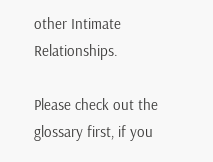other Intimate Relationships.

Please check out the glossary first, if you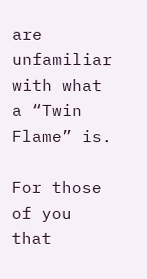are unfamiliar with what a “Twin Flame” is.

For those of you that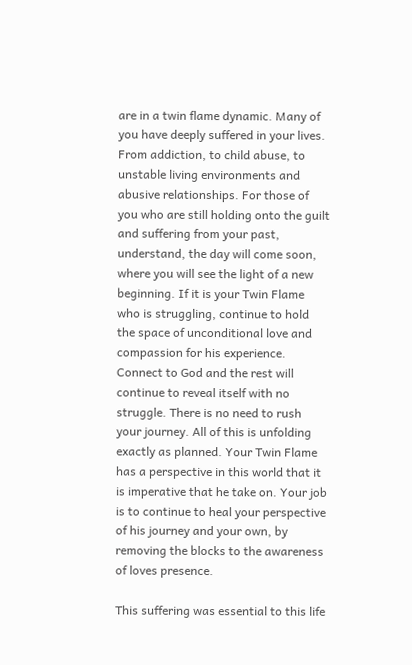are in a twin flame dynamic. Many of you have deeply suffered in your lives. From addiction, to child abuse, to unstable living environments and abusive relationships. For those of you who are still holding onto the guilt and suffering from your past, understand, the day will come soon, where you will see the light of a new beginning. If it is your Twin Flame who is struggling, continue to hold the space of unconditional love and compassion for his experience. Connect to God and the rest will continue to reveal itself with no struggle. There is no need to rush your journey. All of this is unfolding exactly as planned. Your Twin Flame has a perspective in this world that it is imperative that he take on. Your job is to continue to heal your perspective of his journey and your own, by removing the blocks to the awareness of loves presence.

This suffering was essential to this life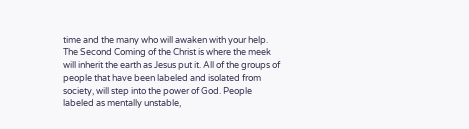time and the many who will awaken with your help. The Second Coming of the Christ is where the meek will inherit the earth as Jesus put it. All of the groups of people that have been labeled and isolated from society, will step into the power of God. People labeled as mentally unstable,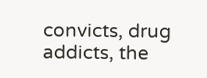convicts, drug addicts, the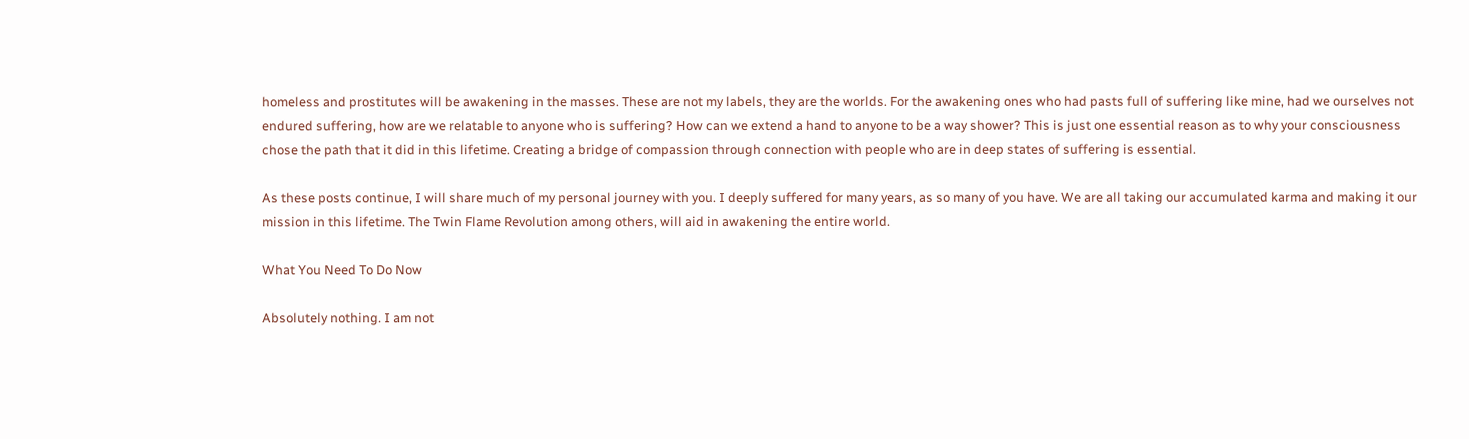homeless and prostitutes will be awakening in the masses. These are not my labels, they are the worlds. For the awakening ones who had pasts full of suffering like mine, had we ourselves not endured suffering, how are we relatable to anyone who is suffering? How can we extend a hand to anyone to be a way shower? This is just one essential reason as to why your consciousness chose the path that it did in this lifetime. Creating a bridge of compassion through connection with people who are in deep states of suffering is essential.

As these posts continue, I will share much of my personal journey with you. I deeply suffered for many years, as so many of you have. We are all taking our accumulated karma and making it our mission in this lifetime. The Twin Flame Revolution among others, will aid in awakening the entire world.

What You Need To Do Now

Absolutely nothing. I am not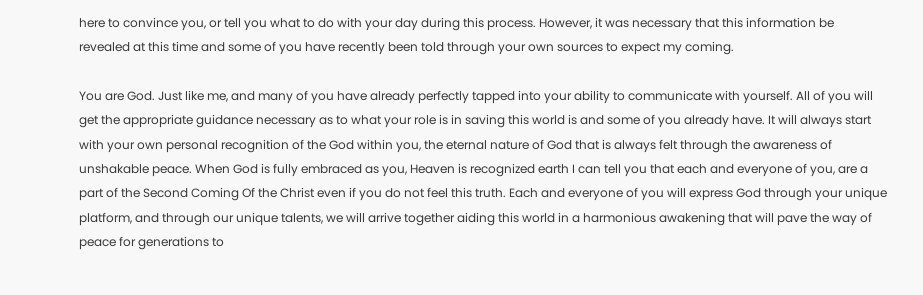here to convince you, or tell you what to do with your day during this process. However, it was necessary that this information be revealed at this time and some of you have recently been told through your own sources to expect my coming.

You are God. Just like me, and many of you have already perfectly tapped into your ability to communicate with yourself. All of you will get the appropriate guidance necessary as to what your role is in saving this world is and some of you already have. It will always start with your own personal recognition of the God within you, the eternal nature of God that is always felt through the awareness of unshakable peace. When God is fully embraced as you, Heaven is recognized earth I can tell you that each and everyone of you, are a part of the Second Coming Of the Christ even if you do not feel this truth. Each and everyone of you will express God through your unique platform, and through our unique talents, we will arrive together aiding this world in a harmonious awakening that will pave the way of peace for generations to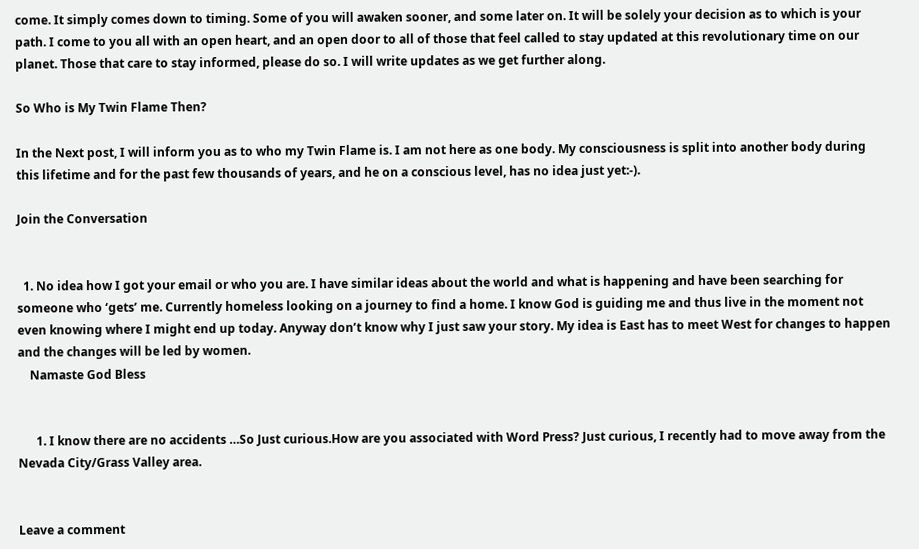come. It simply comes down to timing. Some of you will awaken sooner, and some later on. It will be solely your decision as to which is your path. I come to you all with an open heart, and an open door to all of those that feel called to stay updated at this revolutionary time on our planet. Those that care to stay informed, please do so. I will write updates as we get further along.

So Who is My Twin Flame Then?

In the Next post, I will inform you as to who my Twin Flame is. I am not here as one body. My consciousness is split into another body during this lifetime and for the past few thousands of years, and he on a conscious level, has no idea just yet:-).

Join the Conversation


  1. No idea how I got your email or who you are. I have similar ideas about the world and what is happening and have been searching for someone who ‘gets’ me. Currently homeless looking on a journey to find a home. I know God is guiding me and thus live in the moment not even knowing where I might end up today. Anyway don’t know why I just saw your story. My idea is East has to meet West for changes to happen and the changes will be led by women.
    Namaste God Bless


      1. I know there are no accidents …So Just curious.How are you associated with Word Press? Just curious, I recently had to move away from the Nevada City/Grass Valley area.


Leave a comment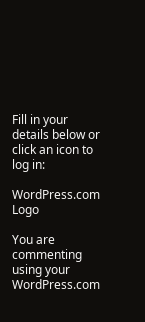Fill in your details below or click an icon to log in:

WordPress.com Logo

You are commenting using your WordPress.com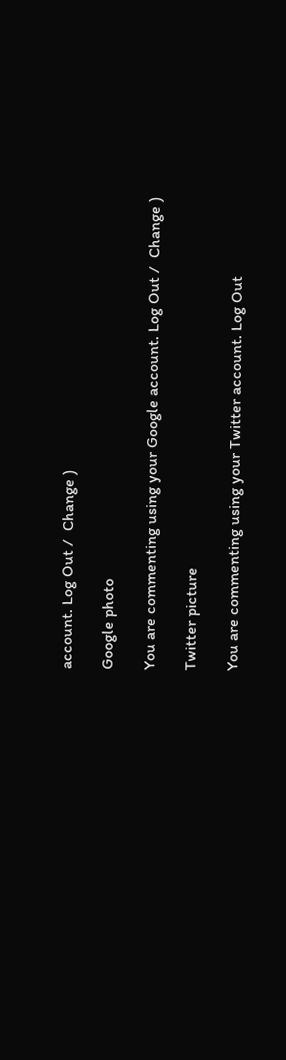account. Log Out /  Change )

Google photo

You are commenting using your Google account. Log Out /  Change )

Twitter picture

You are commenting using your Twitter account. Log Out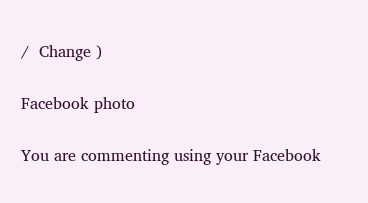/  Change )

Facebook photo

You are commenting using your Facebook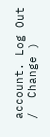account. Log Out /  Change )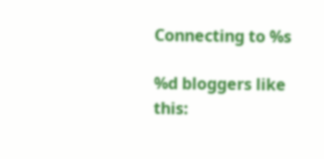Connecting to %s

%d bloggers like this: